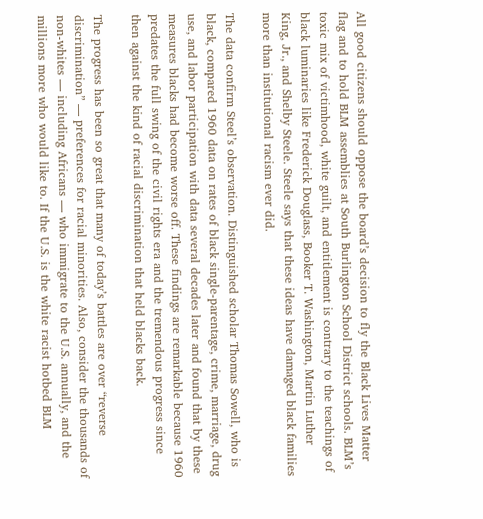All good citizens should oppose the board’s decision to fly the Black Lives Matter flag and to hold BLM assemblies at South Burlington School District schools. BLM’s toxic mix of victimhood, white guilt, and entitlement is contrary to the teachings of black luminaries like Frederick Douglass, Booker T. Washington, Martin Luther King, Jr., and Shelby Steele. Steele says that these ideas have damaged black families more than institutional racism ever did.

The data confirm Steel’s observation. Distinguished scholar Thomas Sowell, who is black, compared 1960 data on rates of black single-parentage, crime, marriage, drug use, and labor participation with data several decades later and found that by these measures blacks had become worse off. These findings are remarkable because 1960 predates the full swing of the civil rights era and the tremendous progress since then against the kind of racial discrimination that held blacks back.

The progress has been so great that many of today’s battles are over “reverse discrimination” — preferences for racial minorities. Also, consider the thousands of non-whites — including Africans — who immigrate to the U.S. annually, and the millions more who would like to. If the U.S. is the white racist hotbed BLM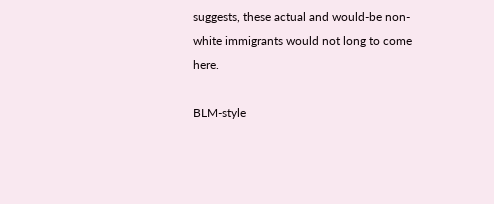suggests, these actual and would-be non-white immigrants would not long to come here.

BLM-style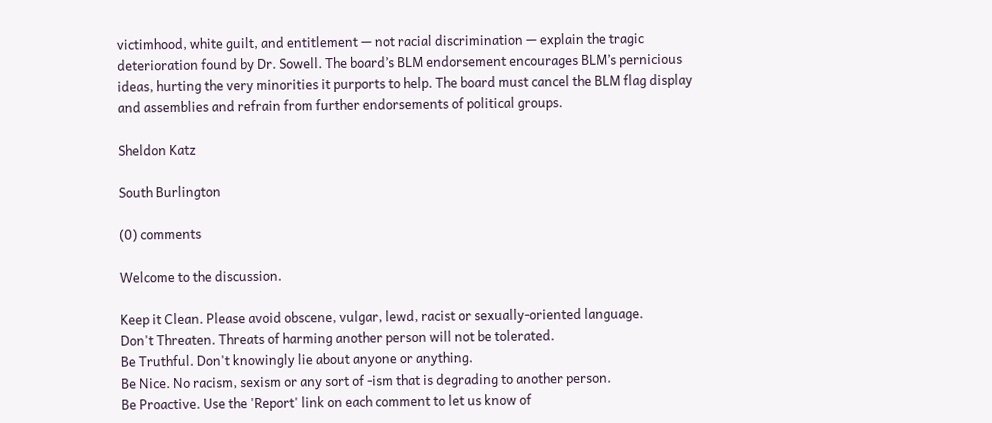victimhood, white guilt, and entitlement — not racial discrimination — explain the tragic deterioration found by Dr. Sowell. The board’s BLM endorsement encourages BLM’s pernicious ideas, hurting the very minorities it purports to help. The board must cancel the BLM flag display and assemblies and refrain from further endorsements of political groups.

Sheldon Katz

South Burlington

(0) comments

Welcome to the discussion.

Keep it Clean. Please avoid obscene, vulgar, lewd, racist or sexually-oriented language.
Don't Threaten. Threats of harming another person will not be tolerated.
Be Truthful. Don't knowingly lie about anyone or anything.
Be Nice. No racism, sexism or any sort of -ism that is degrading to another person.
Be Proactive. Use the 'Report' link on each comment to let us know of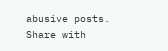abusive posts.
Share with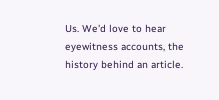Us. We'd love to hear eyewitness accounts, the history behind an article.